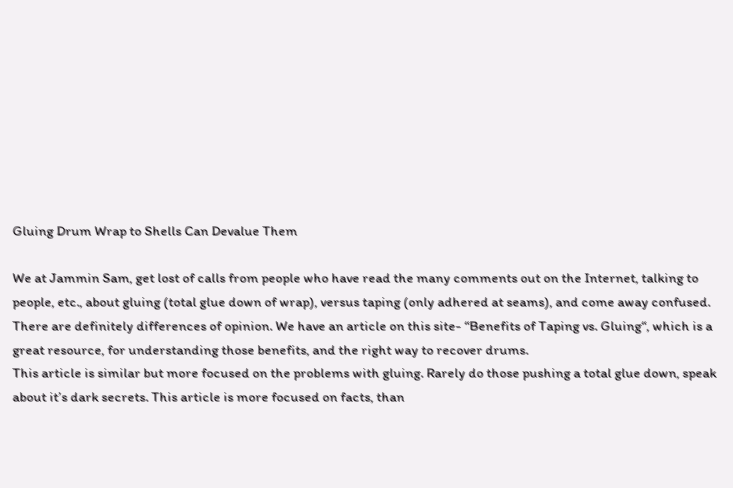Gluing Drum Wrap to Shells Can Devalue Them

We at Jammin Sam, get lost of calls from people who have read the many comments out on the Internet, talking to people, etc., about gluing (total glue down of wrap), versus taping (only adhered at seams), and come away confused. There are definitely differences of opinion. We have an article on this site- “Benefits of Taping vs. Gluing“, which is a great resource, for understanding those benefits, and the right way to recover drums.
This article is similar but more focused on the problems with gluing. Rarely do those pushing a total glue down, speak about it’s dark secrets. This article is more focused on facts, than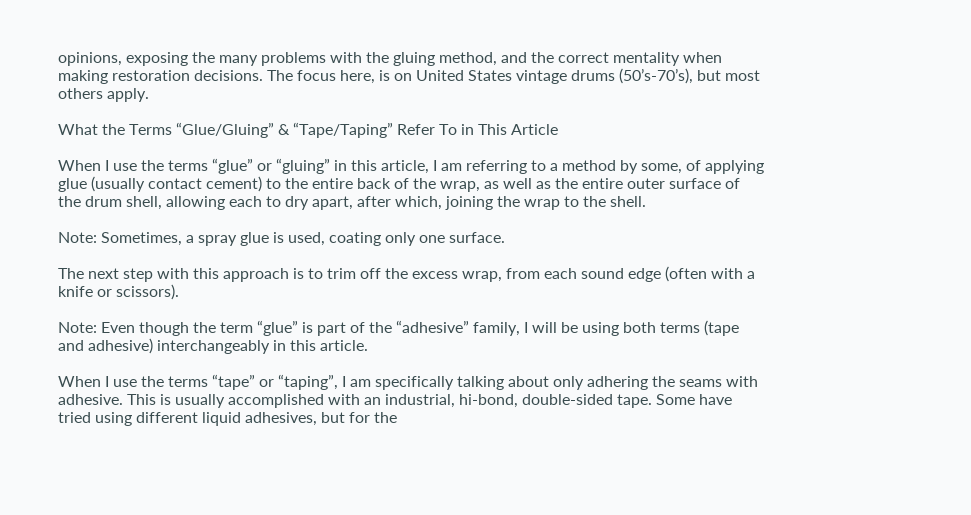opinions, exposing the many problems with the gluing method, and the correct mentality when making restoration decisions. The focus here, is on United States vintage drums (50’s-70’s), but most others apply.

What the Terms “Glue/Gluing” & “Tape/Taping” Refer To in This Article

When I use the terms “glue” or “gluing” in this article, I am referring to a method by some, of applying glue (usually contact cement) to the entire back of the wrap, as well as the entire outer surface of the drum shell, allowing each to dry apart, after which, joining the wrap to the shell.

Note: Sometimes, a spray glue is used, coating only one surface.

The next step with this approach is to trim off the excess wrap, from each sound edge (often with a knife or scissors).

Note: Even though the term “glue” is part of the “adhesive” family, I will be using both terms (tape and adhesive) interchangeably in this article.

When I use the terms “tape” or “taping”, I am specifically talking about only adhering the seams with adhesive. This is usually accomplished with an industrial, hi-bond, double-sided tape. Some have tried using different liquid adhesives, but for the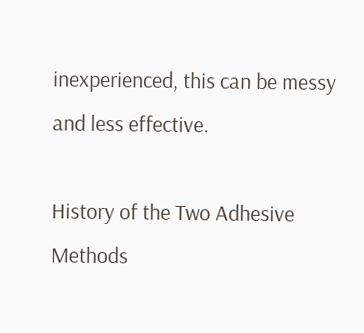inexperienced, this can be messy and less effective.

History of the Two Adhesive Methods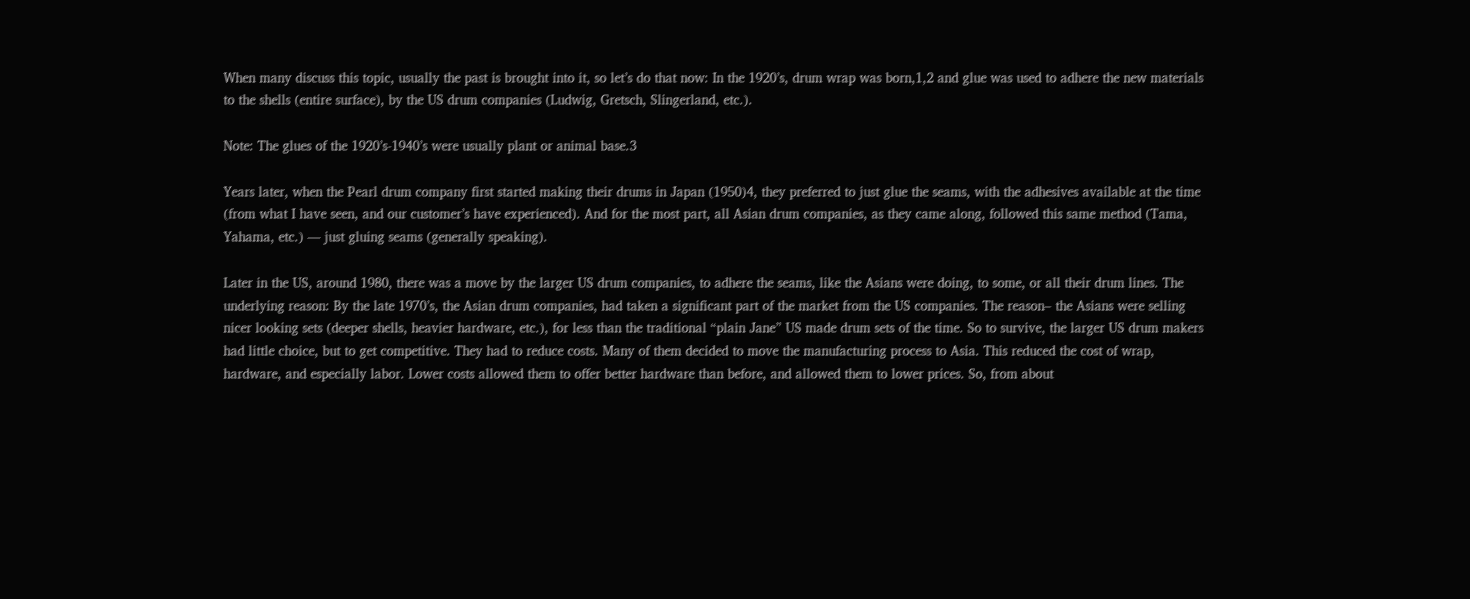When many discuss this topic, usually the past is brought into it, so let’s do that now: In the 1920’s, drum wrap was born,1,2 and glue was used to adhere the new materials to the shells (entire surface), by the US drum companies (Ludwig, Gretsch, Slingerland, etc.).

Note: The glues of the 1920’s-1940’s were usually plant or animal base.3

Years later, when the Pearl drum company first started making their drums in Japan (1950)4, they preferred to just glue the seams, with the adhesives available at the time (from what I have seen, and our customer’s have experienced). And for the most part, all Asian drum companies, as they came along, followed this same method (Tama, Yahama, etc.) — just gluing seams (generally speaking).

Later in the US, around 1980, there was a move by the larger US drum companies, to adhere the seams, like the Asians were doing, to some, or all their drum lines. The underlying reason: By the late 1970’s, the Asian drum companies, had taken a significant part of the market from the US companies. The reason– the Asians were selling nicer looking sets (deeper shells, heavier hardware, etc.), for less than the traditional “plain Jane” US made drum sets of the time. So to survive, the larger US drum makers had little choice, but to get competitive. They had to reduce costs. Many of them decided to move the manufacturing process to Asia. This reduced the cost of wrap, hardware, and especially labor. Lower costs allowed them to offer better hardware than before, and allowed them to lower prices. So, from about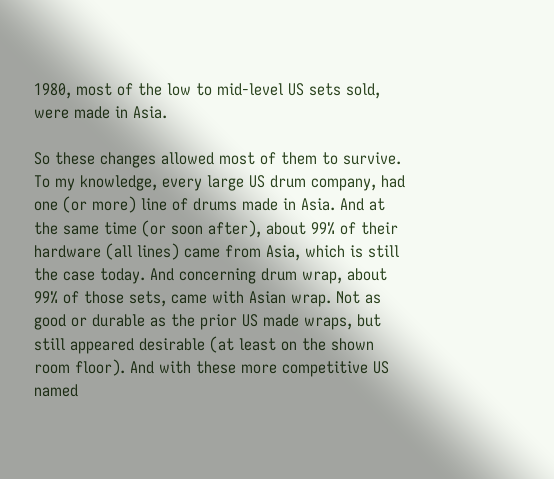1980, most of the low to mid-level US sets sold, were made in Asia.

So these changes allowed most of them to survive. To my knowledge, every large US drum company, had one (or more) line of drums made in Asia. And at the same time (or soon after), about 99% of their hardware (all lines) came from Asia, which is still the case today. And concerning drum wrap, about 99% of those sets, came with Asian wrap. Not as good or durable as the prior US made wraps, but still appeared desirable (at least on the shown room floor). And with these more competitive US named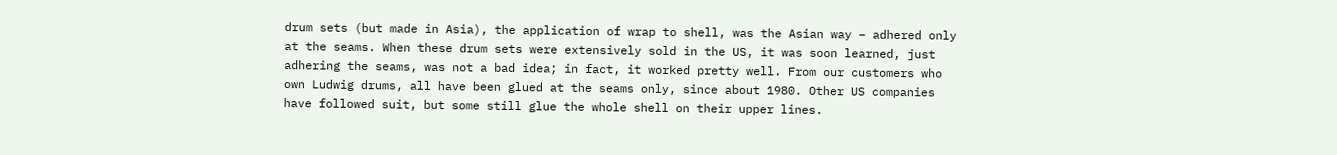drum sets (but made in Asia), the application of wrap to shell, was the Asian way – adhered only at the seams. When these drum sets were extensively sold in the US, it was soon learned, just adhering the seams, was not a bad idea; in fact, it worked pretty well. From our customers who own Ludwig drums, all have been glued at the seams only, since about 1980. Other US companies have followed suit, but some still glue the whole shell on their upper lines.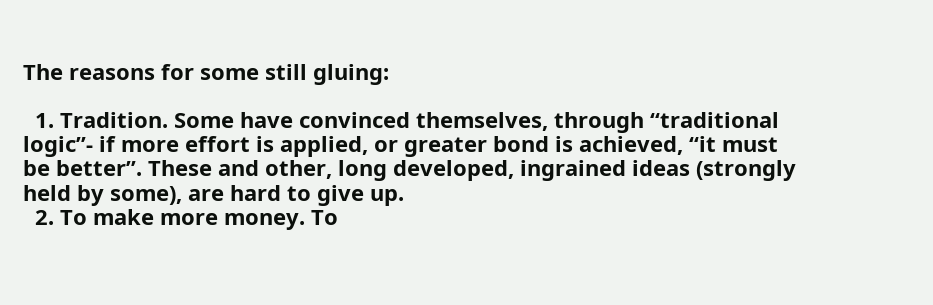The reasons for some still gluing:

  1. Tradition. Some have convinced themselves, through “traditional logic”- if more effort is applied, or greater bond is achieved, “it must be better”. These and other, long developed, ingrained ideas (strongly held by some), are hard to give up.
  2. To make more money. To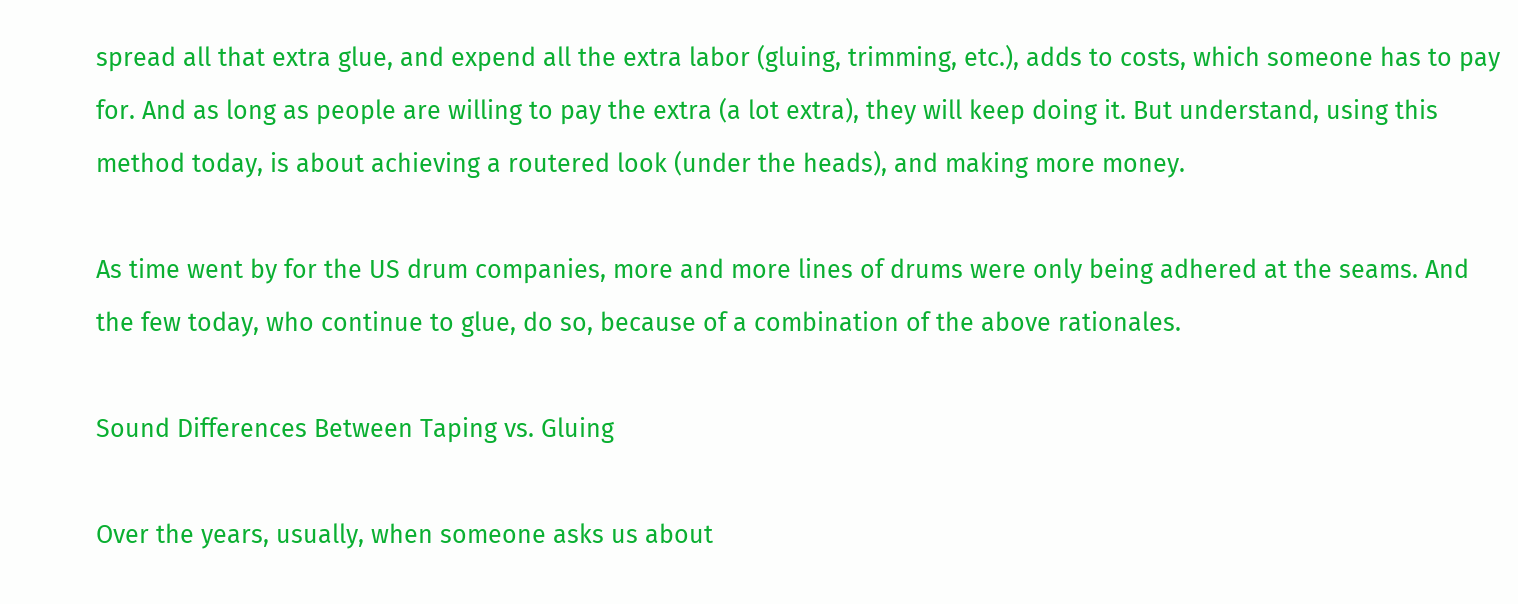spread all that extra glue, and expend all the extra labor (gluing, trimming, etc.), adds to costs, which someone has to pay for. And as long as people are willing to pay the extra (a lot extra), they will keep doing it. But understand, using this method today, is about achieving a routered look (under the heads), and making more money.

As time went by for the US drum companies, more and more lines of drums were only being adhered at the seams. And the few today, who continue to glue, do so, because of a combination of the above rationales.

Sound Differences Between Taping vs. Gluing

Over the years, usually, when someone asks us about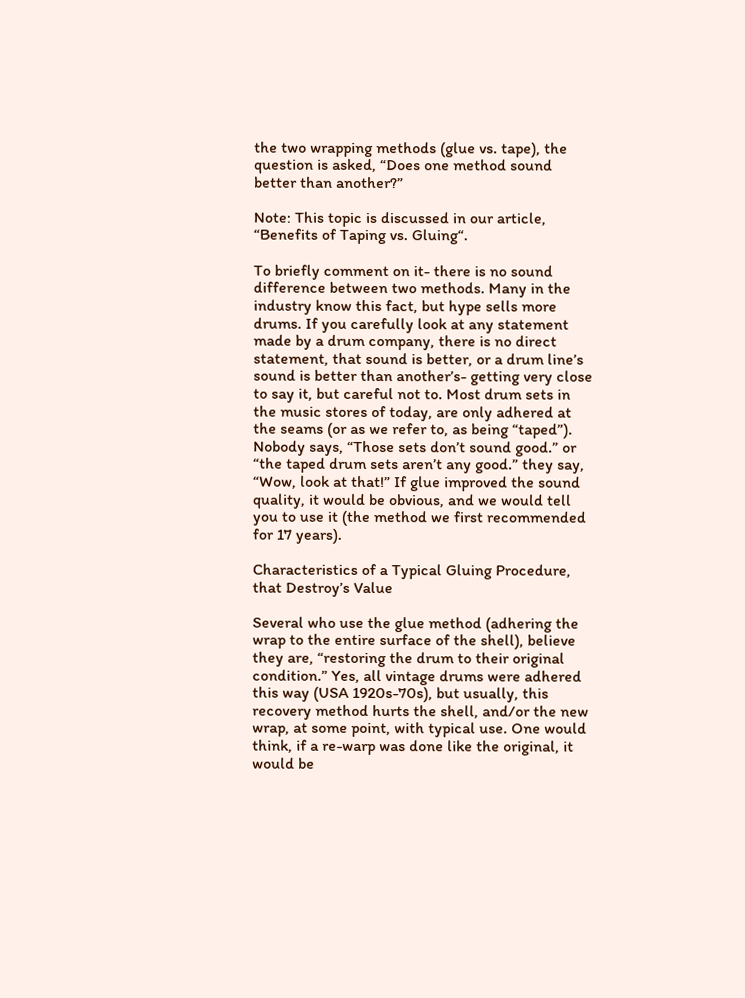the two wrapping methods (glue vs. tape), the question is asked, “Does one method sound better than another?”

Note: This topic is discussed in our article, “Benefits of Taping vs. Gluing“.

To briefly comment on it- there is no sound difference between two methods. Many in the industry know this fact, but hype sells more drums. If you carefully look at any statement made by a drum company, there is no direct statement, that sound is better, or a drum line’s sound is better than another’s- getting very close to say it, but careful not to. Most drum sets in the music stores of today, are only adhered at the seams (or as we refer to, as being “taped”). Nobody says, “Those sets don’t sound good.” or “the taped drum sets aren’t any good.” they say, “Wow, look at that!” If glue improved the sound quality, it would be obvious, and we would tell you to use it (the method we first recommended for 17 years).

Characteristics of a Typical Gluing Procedure, that Destroy’s Value

Several who use the glue method (adhering the wrap to the entire surface of the shell), believe they are, “restoring the drum to their original condition.” Yes, all vintage drums were adhered this way (USA 1920s-70s), but usually, this recovery method hurts the shell, and/or the new wrap, at some point, with typical use. One would think, if a re-warp was done like the original, it would be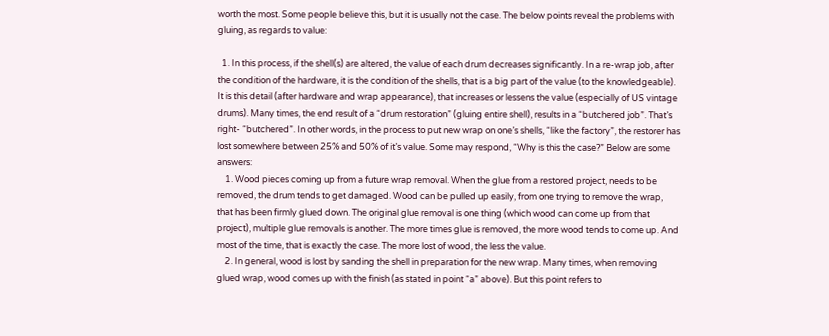worth the most. Some people believe this, but it is usually not the case. The below points reveal the problems with gluing, as regards to value:

  1. In this process, if the shell(s) are altered, the value of each drum decreases significantly. In a re-wrap job, after the condition of the hardware, it is the condition of the shells, that is a big part of the value (to the knowledgeable). It is this detail (after hardware and wrap appearance), that increases or lessens the value (especially of US vintage drums). Many times, the end result of a “drum restoration” (gluing entire shell), results in a “butchered job”. That’s right- “butchered”. In other words, in the process to put new wrap on one’s shells, “like the factory”, the restorer has lost somewhere between 25% and 50% of it’s value. Some may respond, “Why is this the case?” Below are some answers:
    1. Wood pieces coming up from a future wrap removal. When the glue from a restored project, needs to be removed, the drum tends to get damaged. Wood can be pulled up easily, from one trying to remove the wrap, that has been firmly glued down. The original glue removal is one thing (which wood can come up from that project), multiple glue removals is another. The more times glue is removed, the more wood tends to come up. And most of the time, that is exactly the case. The more lost of wood, the less the value.
    2. In general, wood is lost by sanding the shell in preparation for the new wrap. Many times, when removing glued wrap, wood comes up with the finish (as stated in point “a” above). But this point refers to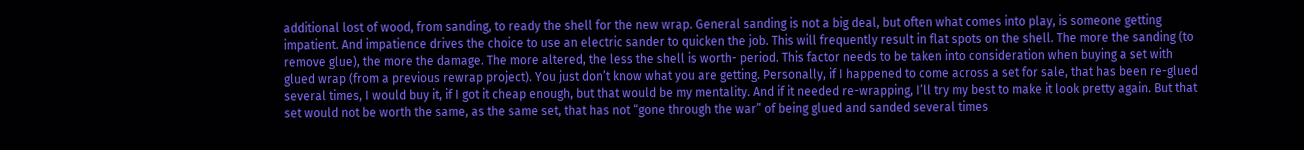additional lost of wood, from sanding, to ready the shell for the new wrap. General sanding is not a big deal, but often what comes into play, is someone getting impatient. And impatience drives the choice to use an electric sander to quicken the job. This will frequently result in flat spots on the shell. The more the sanding (to remove glue), the more the damage. The more altered, the less the shell is worth- period. This factor needs to be taken into consideration when buying a set with glued wrap (from a previous rewrap project). You just don’t know what you are getting. Personally, if I happened to come across a set for sale, that has been re-glued several times, I would buy it, if I got it cheap enough, but that would be my mentality. And if it needed re-wrapping, I’ll try my best to make it look pretty again. But that set would not be worth the same, as the same set, that has not “gone through the war” of being glued and sanded several times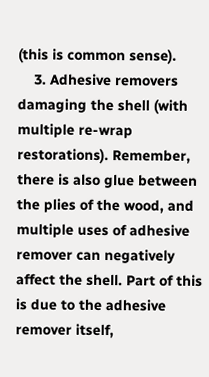(this is common sense).
    3. Adhesive removers damaging the shell (with multiple re-wrap restorations). Remember, there is also glue between the plies of the wood, and multiple uses of adhesive remover can negatively affect the shell. Part of this is due to the adhesive remover itself,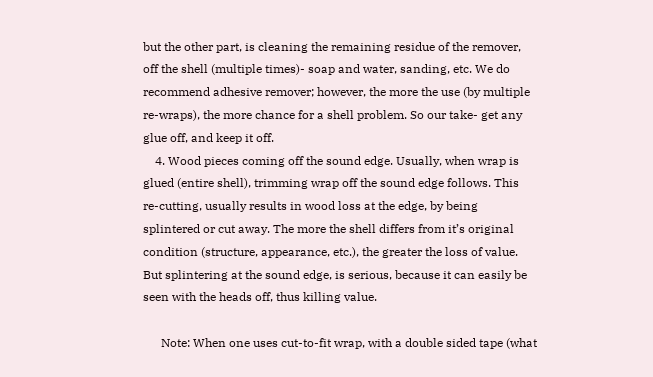but the other part, is cleaning the remaining residue of the remover, off the shell (multiple times)- soap and water, sanding, etc. We do recommend adhesive remover; however, the more the use (by multiple re-wraps), the more chance for a shell problem. So our take- get any glue off, and keep it off.
    4. Wood pieces coming off the sound edge. Usually, when wrap is glued (entire shell), trimming wrap off the sound edge follows. This re-cutting, usually results in wood loss at the edge, by being splintered or cut away. The more the shell differs from it’s original condition (structure, appearance, etc.), the greater the loss of value. But splintering at the sound edge, is serious, because it can easily be seen with the heads off, thus killing value.

      Note: When one uses cut-to-fit wrap, with a double sided tape (what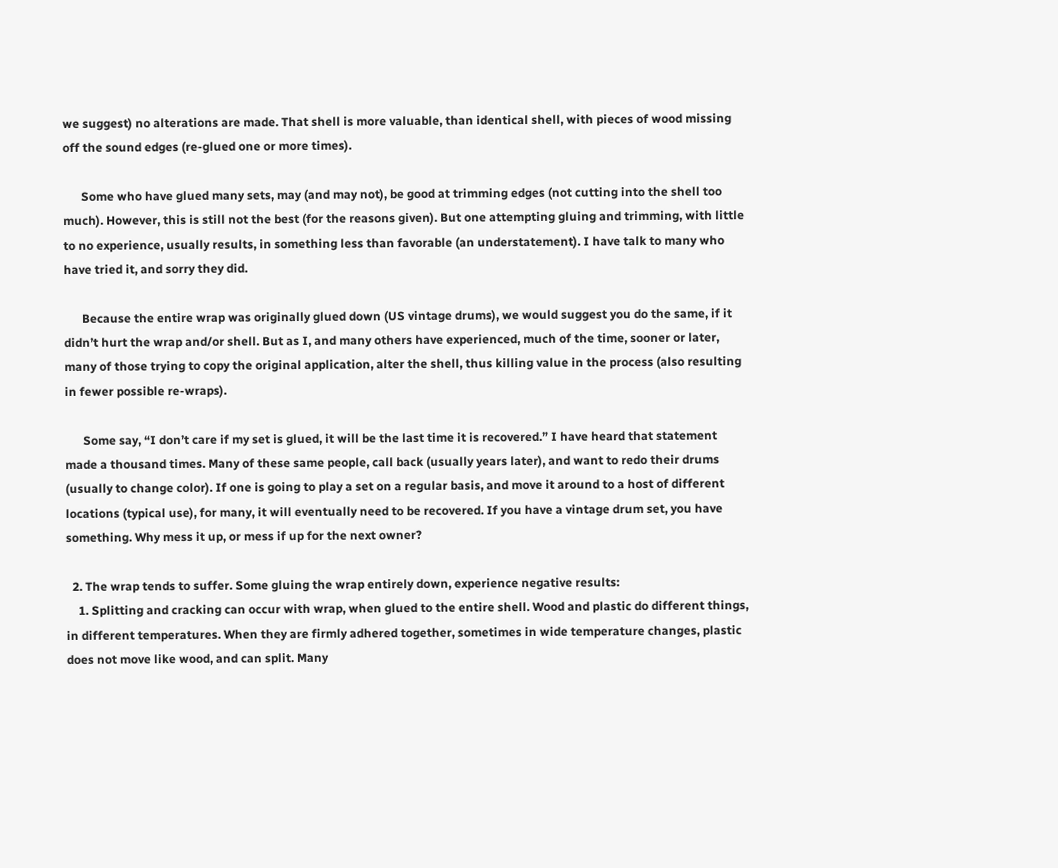we suggest) no alterations are made. That shell is more valuable, than identical shell, with pieces of wood missing off the sound edges (re-glued one or more times).

      Some who have glued many sets, may (and may not), be good at trimming edges (not cutting into the shell too much). However, this is still not the best (for the reasons given). But one attempting gluing and trimming, with little to no experience, usually results, in something less than favorable (an understatement). I have talk to many who have tried it, and sorry they did.

      Because the entire wrap was originally glued down (US vintage drums), we would suggest you do the same, if it didn’t hurt the wrap and/or shell. But as I, and many others have experienced, much of the time, sooner or later, many of those trying to copy the original application, alter the shell, thus killing value in the process (also resulting in fewer possible re-wraps).

      Some say, “I don’t care if my set is glued, it will be the last time it is recovered.” I have heard that statement made a thousand times. Many of these same people, call back (usually years later), and want to redo their drums (usually to change color). If one is going to play a set on a regular basis, and move it around to a host of different locations (typical use), for many, it will eventually need to be recovered. If you have a vintage drum set, you have something. Why mess it up, or mess if up for the next owner?

  2. The wrap tends to suffer. Some gluing the wrap entirely down, experience negative results:
    1. Splitting and cracking can occur with wrap, when glued to the entire shell. Wood and plastic do different things, in different temperatures. When they are firmly adhered together, sometimes in wide temperature changes, plastic does not move like wood, and can split. Many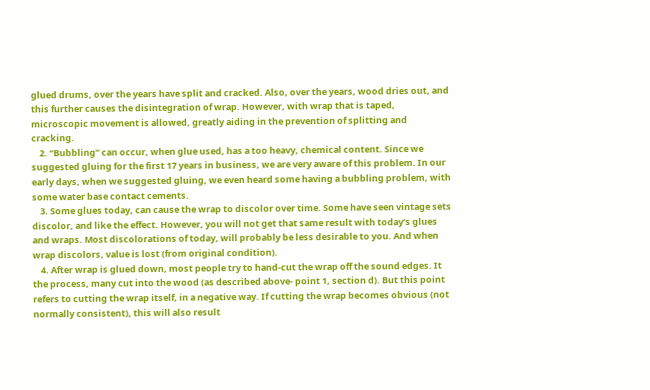glued drums, over the years have split and cracked. Also, over the years, wood dries out, and this further causes the disintegration of wrap. However, with wrap that is taped, microscopic movement is allowed, greatly aiding in the prevention of splitting and cracking.
    2. “Bubbling” can occur, when glue used, has a too heavy, chemical content. Since we suggested gluing for the first 17 years in business, we are very aware of this problem. In our early days, when we suggested gluing, we even heard some having a bubbling problem, with some water base contact cements.
    3. Some glues today, can cause the wrap to discolor over time. Some have seen vintage sets discolor, and like the effect. However, you will not get that same result with today’s glues and wraps. Most discolorations of today, will probably be less desirable to you. And when wrap discolors, value is lost (from original condition).
    4. After wrap is glued down, most people try to hand-cut the wrap off the sound edges. It the process, many cut into the wood (as described above- point 1, section d). But this point refers to cutting the wrap itself, in a negative way. If cutting the wrap becomes obvious (not normally consistent), this will also result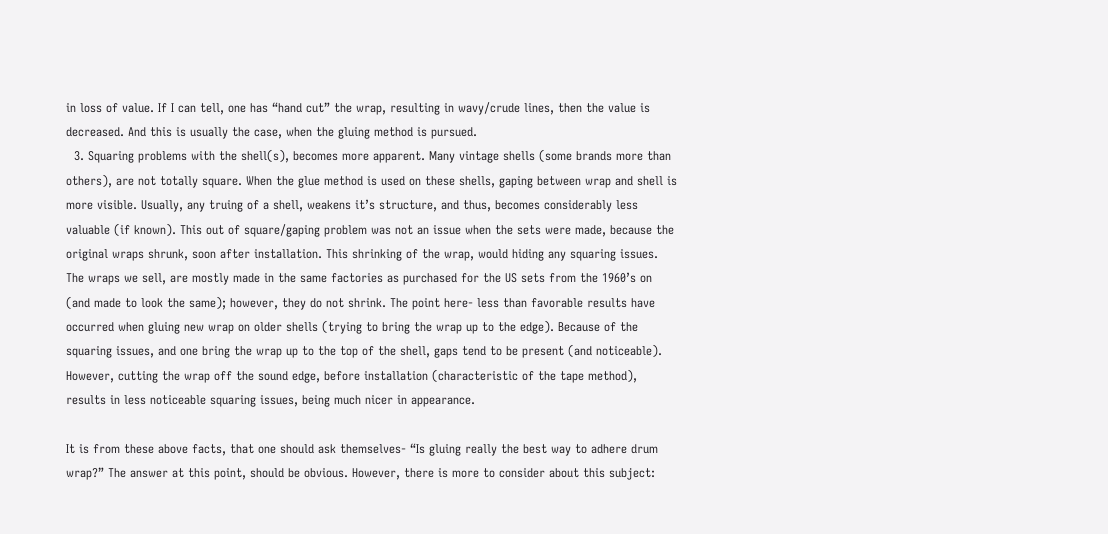in loss of value. If I can tell, one has “hand cut” the wrap, resulting in wavy/crude lines, then the value is decreased. And this is usually the case, when the gluing method is pursued.
  3. Squaring problems with the shell(s), becomes more apparent. Many vintage shells (some brands more than others), are not totally square. When the glue method is used on these shells, gaping between wrap and shell is more visible. Usually, any truing of a shell, weakens it’s structure, and thus, becomes considerably less valuable (if known). This out of square/gaping problem was not an issue when the sets were made, because the original wraps shrunk, soon after installation. This shrinking of the wrap, would hiding any squaring issues. The wraps we sell, are mostly made in the same factories as purchased for the US sets from the 1960’s on (and made to look the same); however, they do not shrink. The point here- less than favorable results have occurred when gluing new wrap on older shells (trying to bring the wrap up to the edge). Because of the squaring issues, and one bring the wrap up to the top of the shell, gaps tend to be present (and noticeable). However, cutting the wrap off the sound edge, before installation (characteristic of the tape method), results in less noticeable squaring issues, being much nicer in appearance.

It is from these above facts, that one should ask themselves- “Is gluing really the best way to adhere drum wrap?” The answer at this point, should be obvious. However, there is more to consider about this subject: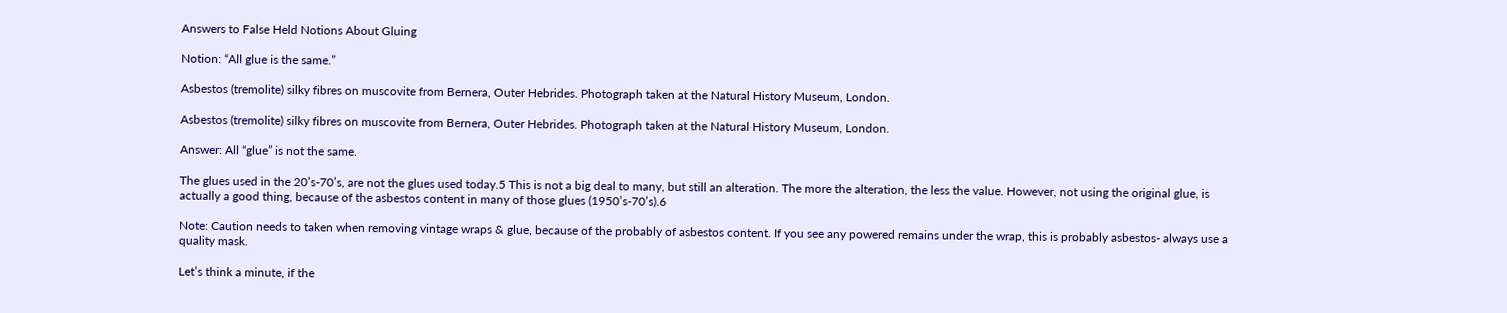Answers to False Held Notions About Gluing

Notion: “All glue is the same.”

Asbestos (tremolite) silky fibres on muscovite from Bernera, Outer Hebrides. Photograph taken at the Natural History Museum, London.

Asbestos (tremolite) silky fibres on muscovite from Bernera, Outer Hebrides. Photograph taken at the Natural History Museum, London.

Answer: All “glue” is not the same.

The glues used in the 20’s-70’s, are not the glues used today.5 This is not a big deal to many, but still an alteration. The more the alteration, the less the value. However, not using the original glue, is actually a good thing, because of the asbestos content in many of those glues (1950’s-70’s).6

Note: Caution needs to taken when removing vintage wraps & glue, because of the probably of asbestos content. If you see any powered remains under the wrap, this is probably asbestos- always use a quality mask.

Let’s think a minute, if the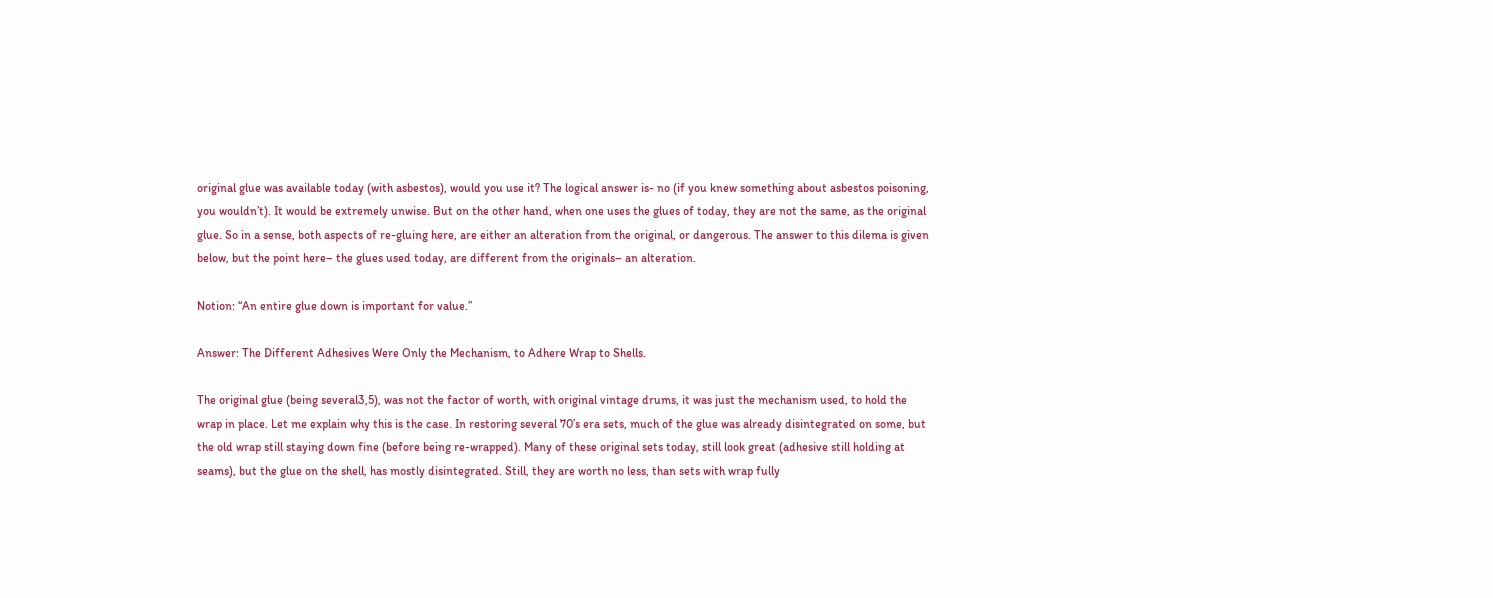original glue was available today (with asbestos), would you use it? The logical answer is- no (if you knew something about asbestos poisoning, you wouldn’t). It would be extremely unwise. But on the other hand, when one uses the glues of today, they are not the same, as the original glue. So in a sense, both aspects of re-gluing here, are either an alteration from the original, or dangerous. The answer to this dilema is given below, but the point here– the glues used today, are different from the originals– an alteration.

Notion: “An entire glue down is important for value.”

Answer: The Different Adhesives Were Only the Mechanism, to Adhere Wrap to Shells.

The original glue (being several3,5), was not the factor of worth, with original vintage drums, it was just the mechanism used, to hold the wrap in place. Let me explain why this is the case. In restoring several 70’s era sets, much of the glue was already disintegrated on some, but the old wrap still staying down fine (before being re-wrapped). Many of these original sets today, still look great (adhesive still holding at seams), but the glue on the shell, has mostly disintegrated. Still, they are worth no less, than sets with wrap fully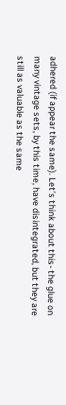adhered (if appear the same). Let’s think about this- the glue on many vintage sets, by this time, have disintegrated, but they are still as valuable as the same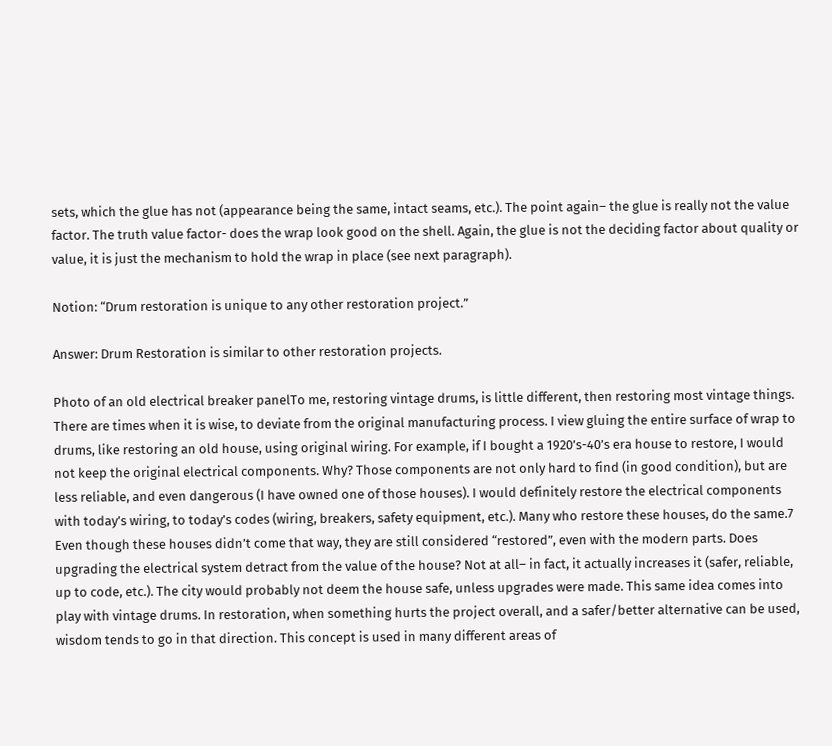sets, which the glue has not (appearance being the same, intact seams, etc.). The point again– the glue is really not the value factor. The truth value factor- does the wrap look good on the shell. Again, the glue is not the deciding factor about quality or value, it is just the mechanism to hold the wrap in place (see next paragraph).

Notion: “Drum restoration is unique to any other restoration project.”

Answer: Drum Restoration is similar to other restoration projects.

Photo of an old electrical breaker panelTo me, restoring vintage drums, is little different, then restoring most vintage things. There are times when it is wise, to deviate from the original manufacturing process. I view gluing the entire surface of wrap to drums, like restoring an old house, using original wiring. For example, if I bought a 1920’s-40’s era house to restore, I would not keep the original electrical components. Why? Those components are not only hard to find (in good condition), but are less reliable, and even dangerous (I have owned one of those houses). I would definitely restore the electrical components with today’s wiring, to today’s codes (wiring, breakers, safety equipment, etc.). Many who restore these houses, do the same.7 Even though these houses didn’t come that way, they are still considered “restored”, even with the modern parts. Does upgrading the electrical system detract from the value of the house? Not at all– in fact, it actually increases it (safer, reliable, up to code, etc.). The city would probably not deem the house safe, unless upgrades were made. This same idea comes into play with vintage drums. In restoration, when something hurts the project overall, and a safer/better alternative can be used, wisdom tends to go in that direction. This concept is used in many different areas of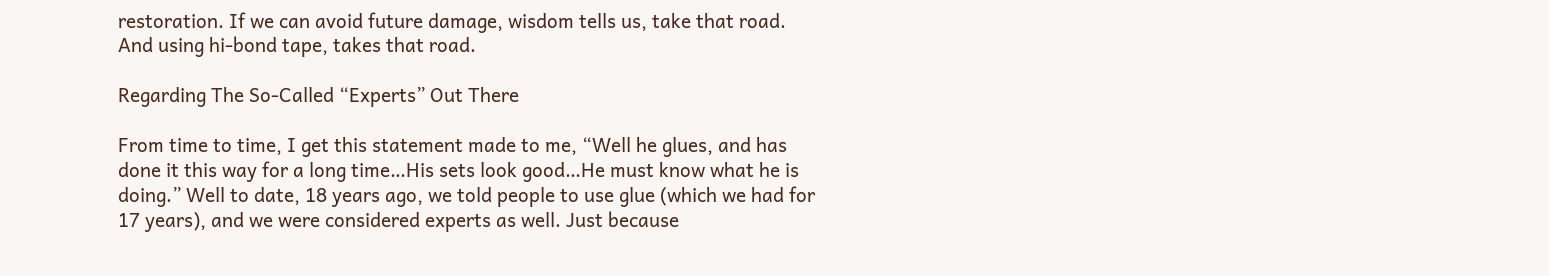restoration. If we can avoid future damage, wisdom tells us, take that road. And using hi-bond tape, takes that road.

Regarding The So-Called “Experts” Out There

From time to time, I get this statement made to me, “Well he glues, and has done it this way for a long time…His sets look good…He must know what he is doing.” Well to date, 18 years ago, we told people to use glue (which we had for 17 years), and we were considered experts as well. Just because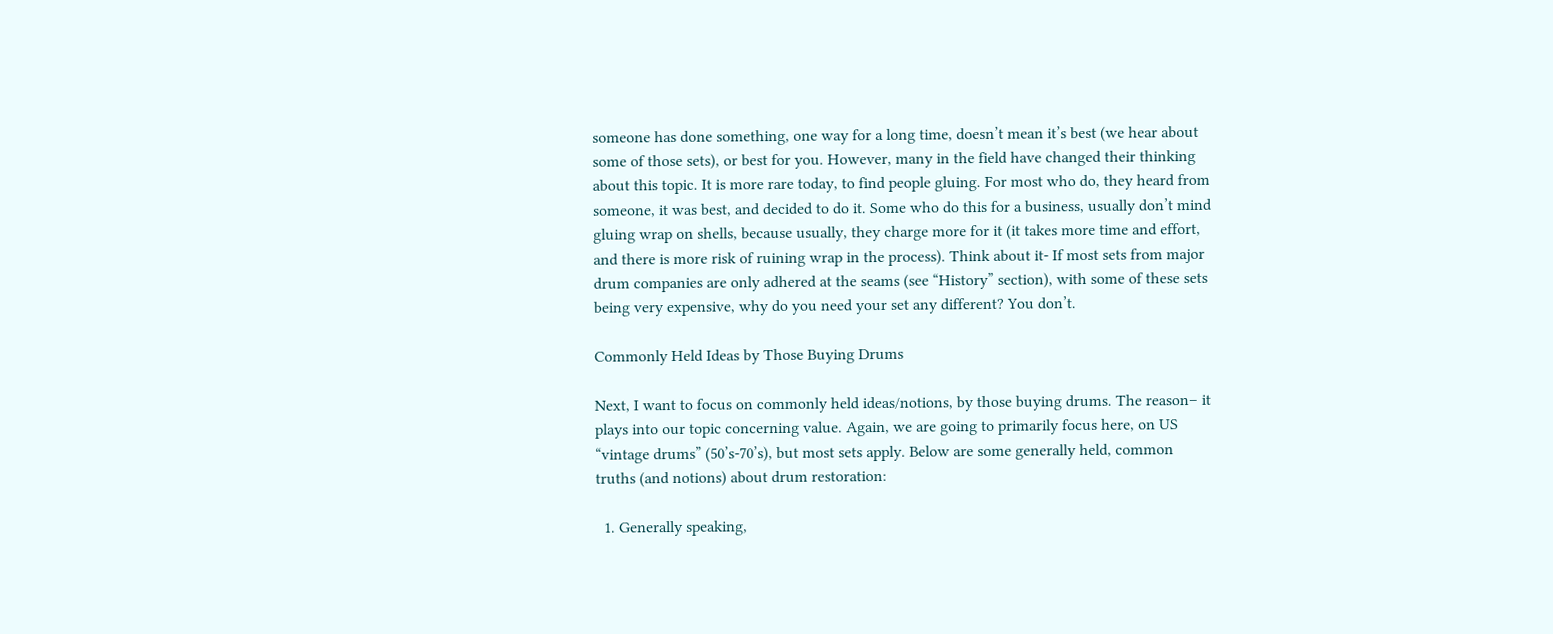someone has done something, one way for a long time, doesn’t mean it’s best (we hear about some of those sets), or best for you. However, many in the field have changed their thinking about this topic. It is more rare today, to find people gluing. For most who do, they heard from someone, it was best, and decided to do it. Some who do this for a business, usually don’t mind gluing wrap on shells, because usually, they charge more for it (it takes more time and effort, and there is more risk of ruining wrap in the process). Think about it- If most sets from major drum companies are only adhered at the seams (see “History” section), with some of these sets being very expensive, why do you need your set any different? You don’t.

Commonly Held Ideas by Those Buying Drums

Next, I want to focus on commonly held ideas/notions, by those buying drums. The reason– it plays into our topic concerning value. Again, we are going to primarily focus here, on US “vintage drums” (50’s-70’s), but most sets apply. Below are some generally held, common truths (and notions) about drum restoration:

  1. Generally speaking,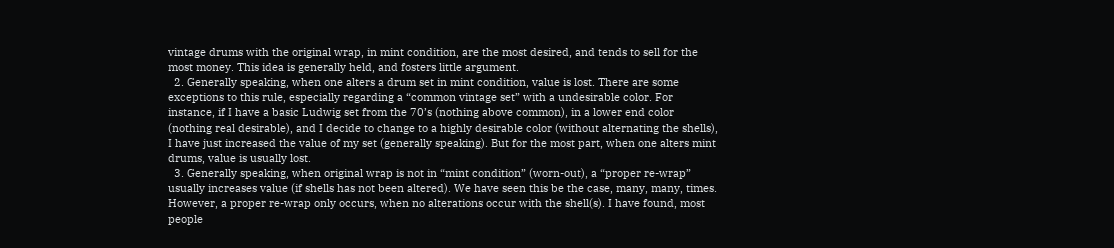vintage drums with the original wrap, in mint condition, are the most desired, and tends to sell for the most money. This idea is generally held, and fosters little argument.
  2. Generally speaking, when one alters a drum set in mint condition, value is lost. There are some exceptions to this rule, especially regarding a “common vintage set” with a undesirable color. For instance, if I have a basic Ludwig set from the 70’s (nothing above common), in a lower end color (nothing real desirable), and I decide to change to a highly desirable color (without alternating the shells), I have just increased the value of my set (generally speaking). But for the most part, when one alters mint drums, value is usually lost.
  3. Generally speaking, when original wrap is not in “mint condition” (worn-out), a “proper re-wrap” usually increases value (if shells has not been altered). We have seen this be the case, many, many, times. However, a proper re-wrap only occurs, when no alterations occur with the shell(s). I have found, most people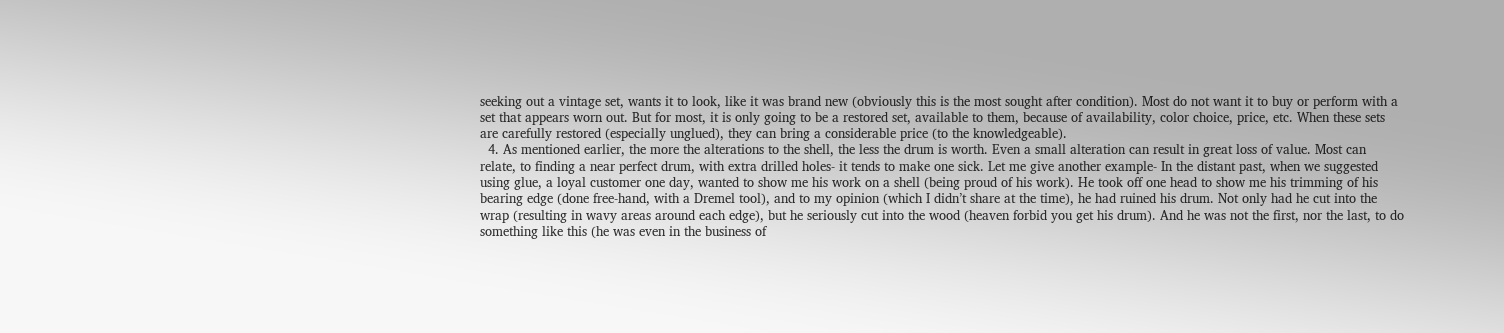seeking out a vintage set, wants it to look, like it was brand new (obviously this is the most sought after condition). Most do not want it to buy or perform with a set that appears worn out. But for most, it is only going to be a restored set, available to them, because of availability, color choice, price, etc. When these sets are carefully restored (especially unglued), they can bring a considerable price (to the knowledgeable).
  4. As mentioned earlier, the more the alterations to the shell, the less the drum is worth. Even a small alteration can result in great loss of value. Most can relate, to finding a near perfect drum, with extra drilled holes- it tends to make one sick. Let me give another example- In the distant past, when we suggested using glue, a loyal customer one day, wanted to show me his work on a shell (being proud of his work). He took off one head to show me his trimming of his bearing edge (done free-hand, with a Dremel tool), and to my opinion (which I didn’t share at the time), he had ruined his drum. Not only had he cut into the wrap (resulting in wavy areas around each edge), but he seriously cut into the wood (heaven forbid you get his drum). And he was not the first, nor the last, to do something like this (he was even in the business of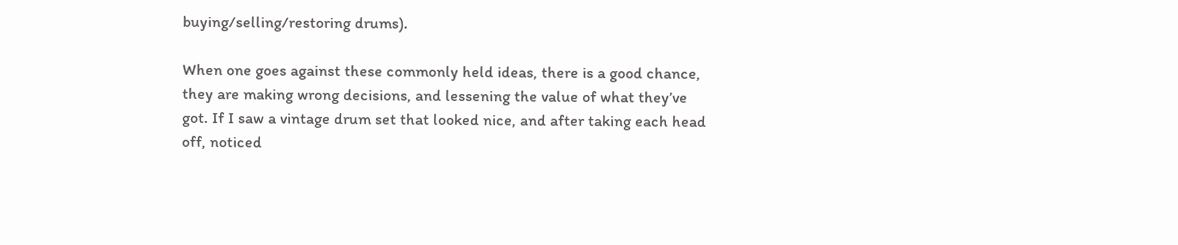buying/selling/restoring drums).

When one goes against these commonly held ideas, there is a good chance, they are making wrong decisions, and lessening the value of what they’ve got. If I saw a vintage drum set that looked nice, and after taking each head off, noticed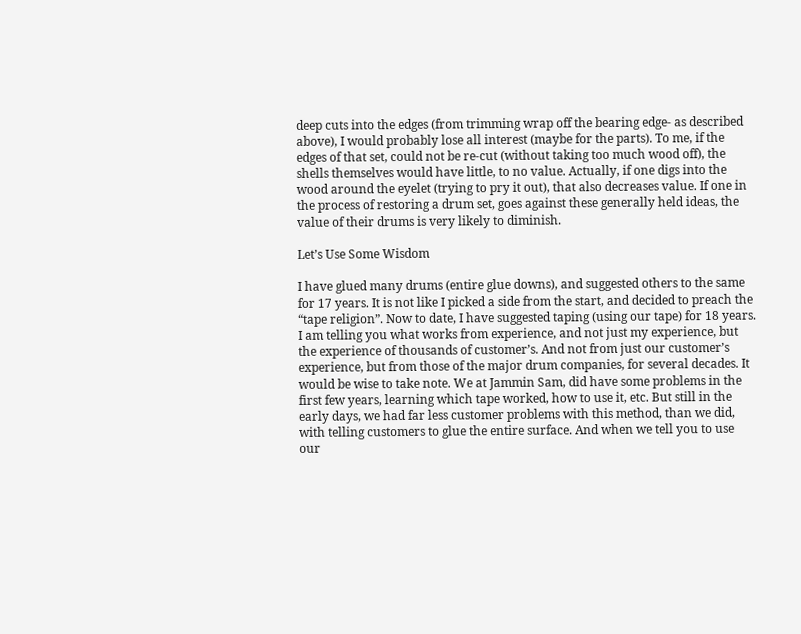deep cuts into the edges (from trimming wrap off the bearing edge- as described above), I would probably lose all interest (maybe for the parts). To me, if the edges of that set, could not be re-cut (without taking too much wood off), the shells themselves would have little, to no value. Actually, if one digs into the wood around the eyelet (trying to pry it out), that also decreases value. If one in the process of restoring a drum set, goes against these generally held ideas, the value of their drums is very likely to diminish.

Let’s Use Some Wisdom

I have glued many drums (entire glue downs), and suggested others to the same for 17 years. It is not like I picked a side from the start, and decided to preach the “tape religion”. Now to date, I have suggested taping (using our tape) for 18 years. I am telling you what works from experience, and not just my experience, but the experience of thousands of customer’s. And not from just our customer’s experience, but from those of the major drum companies, for several decades. It would be wise to take note. We at Jammin Sam, did have some problems in the first few years, learning which tape worked, how to use it, etc. But still in the early days, we had far less customer problems with this method, than we did, with telling customers to glue the entire surface. And when we tell you to use our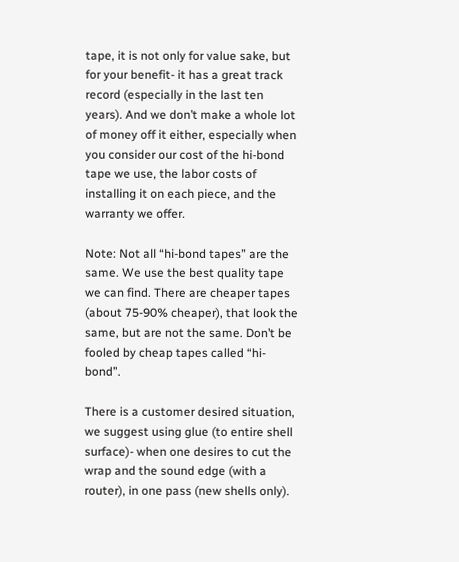tape, it is not only for value sake, but for your benefit- it has a great track record (especially in the last ten years). And we don’t make a whole lot of money off it either, especially when you consider our cost of the hi-bond tape we use, the labor costs of installing it on each piece, and the warranty we offer.

Note: Not all “hi-bond tapes” are the same. We use the best quality tape we can find. There are cheaper tapes (about 75-90% cheaper), that look the same, but are not the same. Don’t be fooled by cheap tapes called “hi-bond”.

There is a customer desired situation, we suggest using glue (to entire shell surface)- when one desires to cut the wrap and the sound edge (with a router), in one pass (new shells only).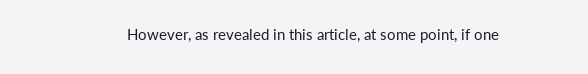However, as revealed in this article, at some point, if one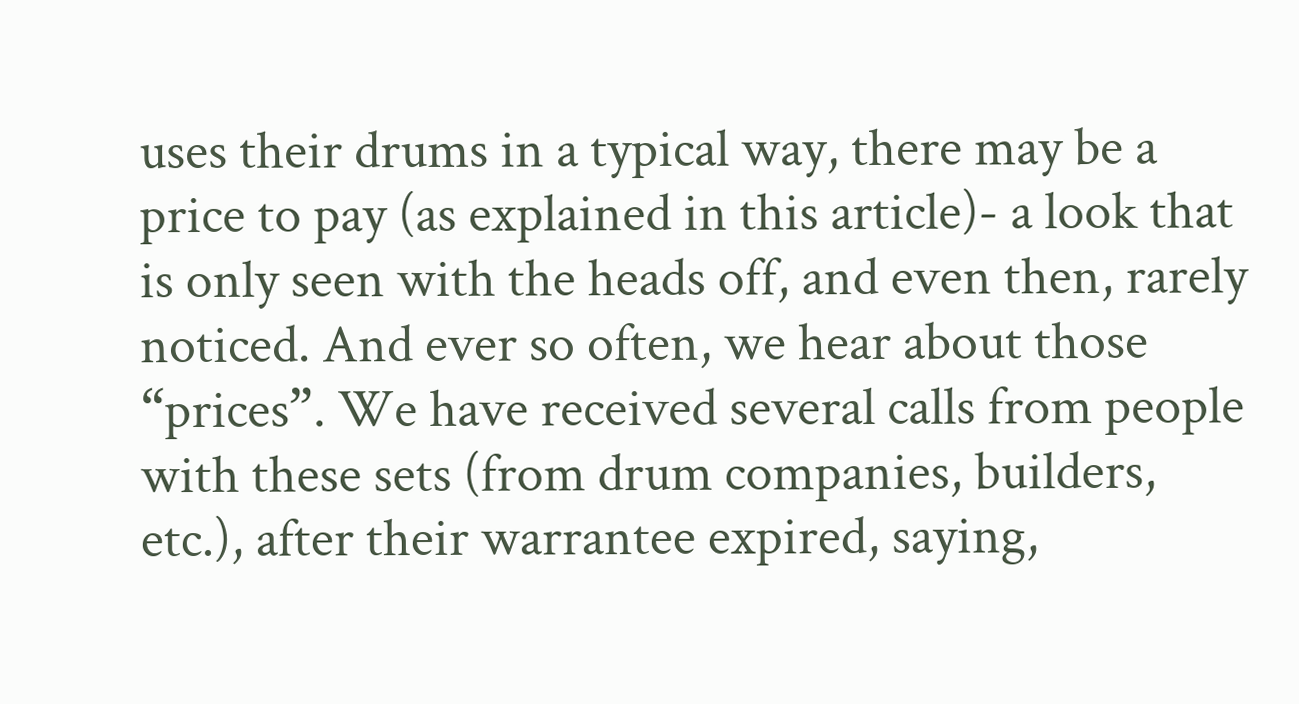uses their drums in a typical way, there may be a price to pay (as explained in this article)- a look that is only seen with the heads off, and even then, rarely noticed. And ever so often, we hear about those “prices”. We have received several calls from people with these sets (from drum companies, builders, etc.), after their warrantee expired, saying,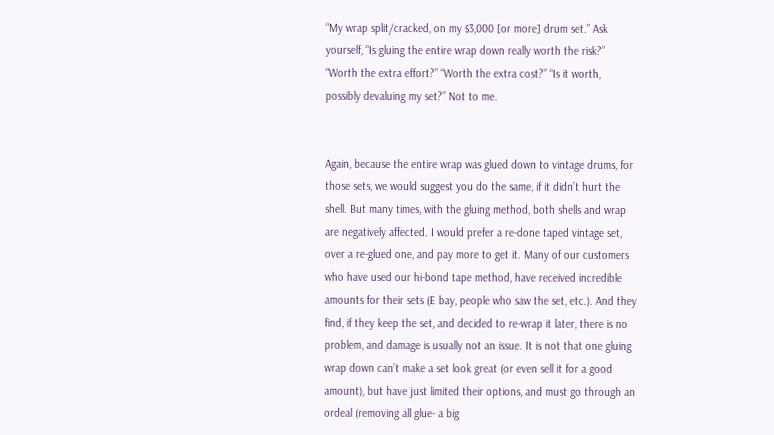“My wrap split/cracked, on my $3,000 [or more] drum set.” Ask yourself, “Is gluing the entire wrap down really worth the risk?” “Worth the extra effort?” “Worth the extra cost?” “Is it worth, possibly devaluing my set?” Not to me.


Again, because the entire wrap was glued down to vintage drums, for those sets, we would suggest you do the same, if it didn’t hurt the shell. But many times, with the gluing method, both shells and wrap are negatively affected. I would prefer a re-done taped vintage set, over a re-glued one, and pay more to get it. Many of our customers who have used our hi-bond tape method, have received incredible amounts for their sets (E bay, people who saw the set, etc.). And they find, if they keep the set, and decided to re-wrap it later, there is no problem, and damage is usually not an issue. It is not that one gluing wrap down can’t make a set look great (or even sell it for a good amount), but have just limited their options, and must go through an ordeal (removing all glue- a big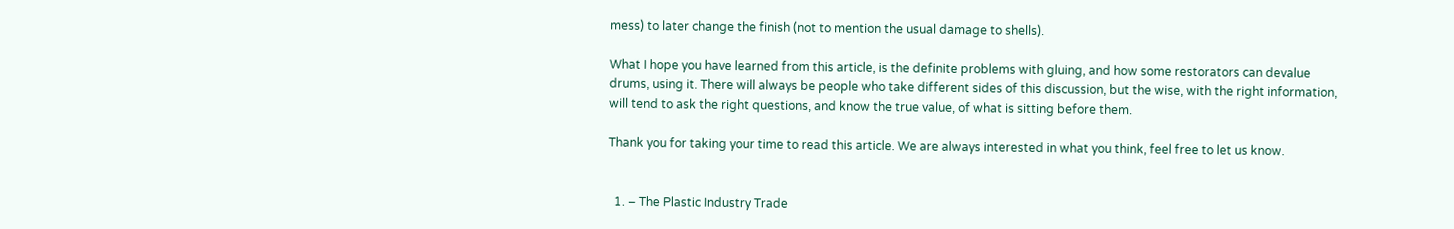mess) to later change the finish (not to mention the usual damage to shells).

What I hope you have learned from this article, is the definite problems with gluing, and how some restorators can devalue drums, using it. There will always be people who take different sides of this discussion, but the wise, with the right information, will tend to ask the right questions, and know the true value, of what is sitting before them.

Thank you for taking your time to read this article. We are always interested in what you think, feel free to let us know.


  1. – The Plastic Industry Trade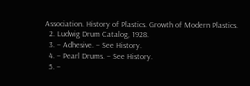Association. History of Plastics. Growth of Modern Plastics.
  2. Ludwig Drum Catalog, 1928.
  3. – Adhesive. – See History.
  4. – Pearl Drums. – See History.
  5. –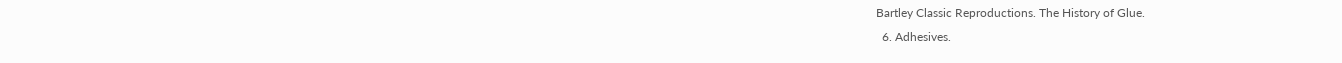Bartley Classic Reproductions. The History of Glue.
  6. Adhesives.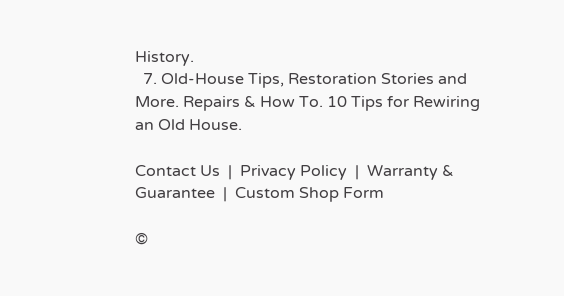History.
  7. Old-House Tips, Restoration Stories and More. Repairs & How To. 10 Tips for Rewiring an Old House.

Contact Us  |  Privacy Policy  |  Warranty & Guarantee  |  Custom Shop Form

©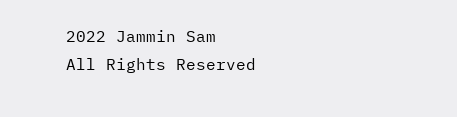2022 Jammin Sam
All Rights Reserved